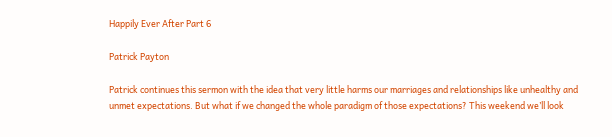Happily Ever After Part 6

Patrick Payton

Patrick continues this sermon with the idea that very little harms our marriages and relationships like unhealthy and unmet expectations. But what if we changed the whole paradigm of those expectations? This weekend we’ll look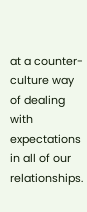at a counter-culture way of dealing with expectations in all of our relationships.